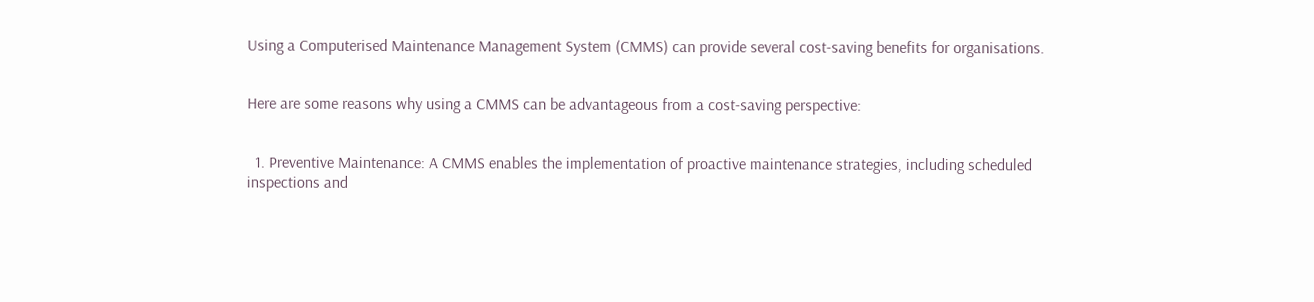Using a Computerised Maintenance Management System (CMMS) can provide several cost-saving benefits for organisations.


Here are some reasons why using a CMMS can be advantageous from a cost-saving perspective:


  1. Preventive Maintenance: A CMMS enables the implementation of proactive maintenance strategies, including scheduled inspections and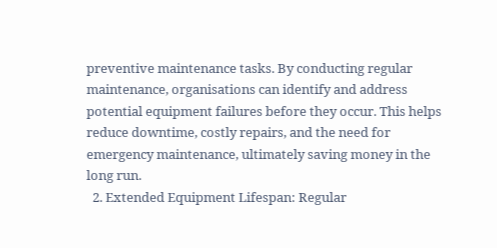preventive maintenance tasks. By conducting regular maintenance, organisations can identify and address potential equipment failures before they occur. This helps reduce downtime, costly repairs, and the need for emergency maintenance, ultimately saving money in the long run.
  2. Extended Equipment Lifespan: Regular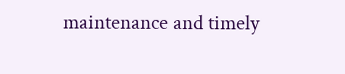maintenance and timely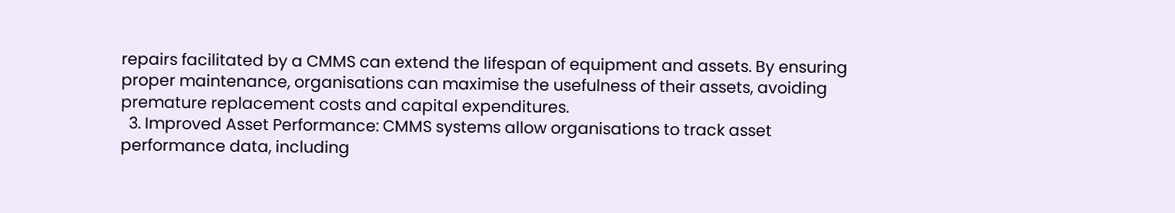repairs facilitated by a CMMS can extend the lifespan of equipment and assets. By ensuring proper maintenance, organisations can maximise the usefulness of their assets, avoiding premature replacement costs and capital expenditures.
  3. Improved Asset Performance: CMMS systems allow organisations to track asset performance data, including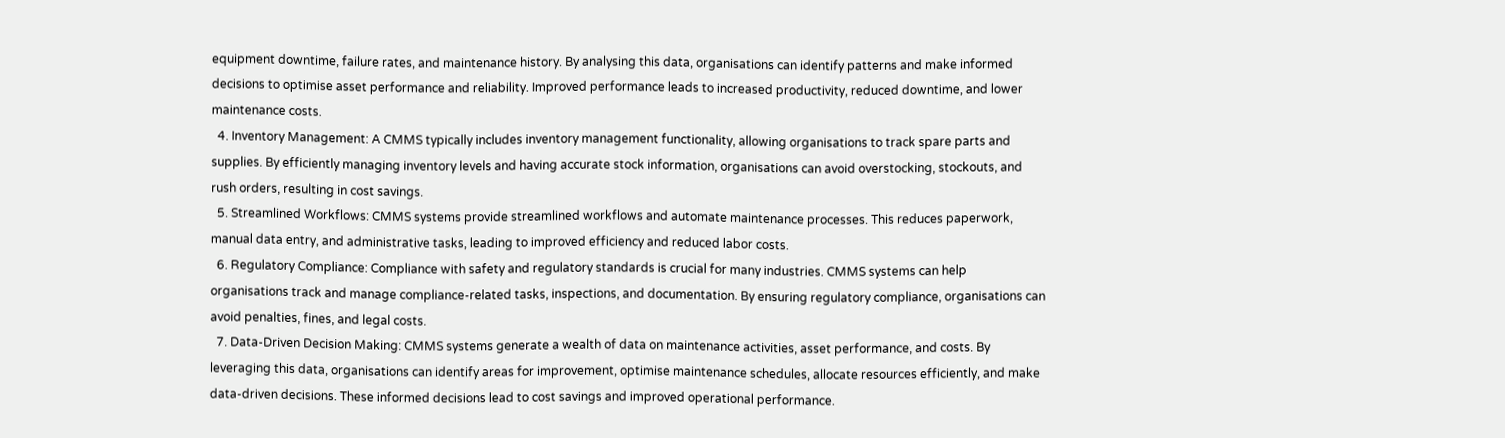equipment downtime, failure rates, and maintenance history. By analysing this data, organisations can identify patterns and make informed decisions to optimise asset performance and reliability. Improved performance leads to increased productivity, reduced downtime, and lower maintenance costs.
  4. Inventory Management: A CMMS typically includes inventory management functionality, allowing organisations to track spare parts and supplies. By efficiently managing inventory levels and having accurate stock information, organisations can avoid overstocking, stockouts, and rush orders, resulting in cost savings.
  5. Streamlined Workflows: CMMS systems provide streamlined workflows and automate maintenance processes. This reduces paperwork, manual data entry, and administrative tasks, leading to improved efficiency and reduced labor costs.
  6. Regulatory Compliance: Compliance with safety and regulatory standards is crucial for many industries. CMMS systems can help organisations track and manage compliance-related tasks, inspections, and documentation. By ensuring regulatory compliance, organisations can avoid penalties, fines, and legal costs.
  7. Data-Driven Decision Making: CMMS systems generate a wealth of data on maintenance activities, asset performance, and costs. By leveraging this data, organisations can identify areas for improvement, optimise maintenance schedules, allocate resources efficiently, and make data-driven decisions. These informed decisions lead to cost savings and improved operational performance.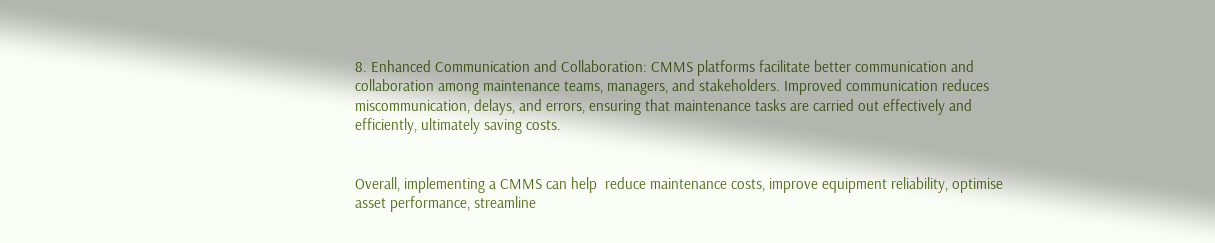8. Enhanced Communication and Collaboration: CMMS platforms facilitate better communication and collaboration among maintenance teams, managers, and stakeholders. Improved communication reduces miscommunication, delays, and errors, ensuring that maintenance tasks are carried out effectively and efficiently, ultimately saving costs.


Overall, implementing a CMMS can help  reduce maintenance costs, improve equipment reliability, optimise asset performance, streamline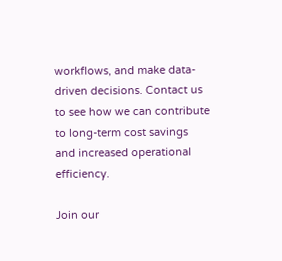workflows, and make data-driven decisions. Contact us to see how we can contribute to long-term cost savings and increased operational efficiency.

Join our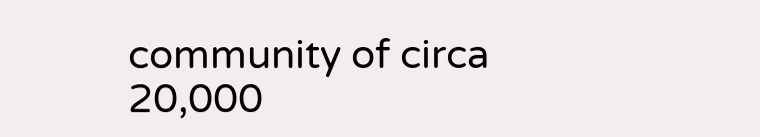community of circa 20,000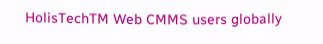HolisTechTM Web CMMS users globally